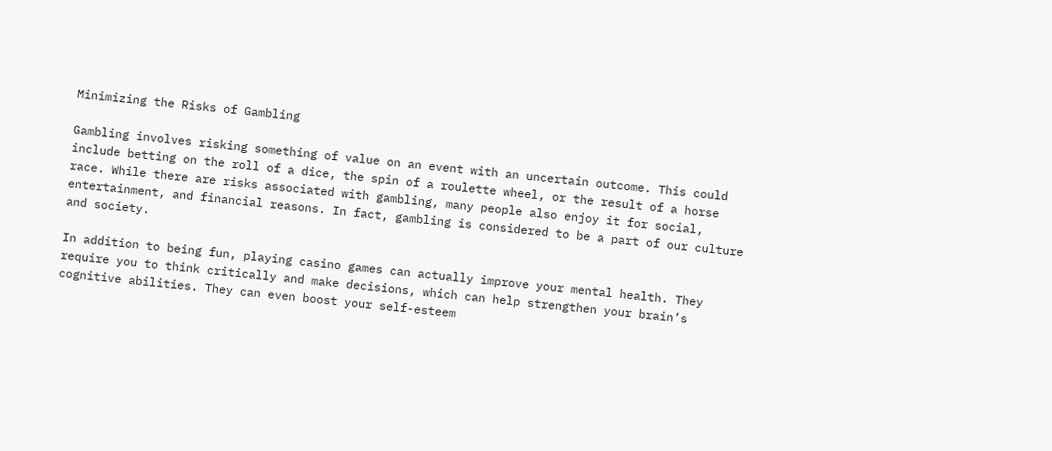Minimizing the Risks of Gambling

Gambling involves risking something of value on an event with an uncertain outcome. This could include betting on the roll of a dice, the spin of a roulette wheel, or the result of a horse race. While there are risks associated with gambling, many people also enjoy it for social, entertainment, and financial reasons. In fact, gambling is considered to be a part of our culture and society.

In addition to being fun, playing casino games can actually improve your mental health. They require you to think critically and make decisions, which can help strengthen your brain’s cognitive abilities. They can even boost your self-esteem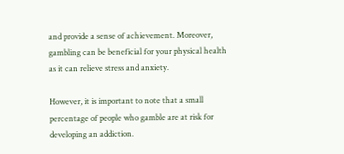and provide a sense of achievement. Moreover, gambling can be beneficial for your physical health as it can relieve stress and anxiety.

However, it is important to note that a small percentage of people who gamble are at risk for developing an addiction.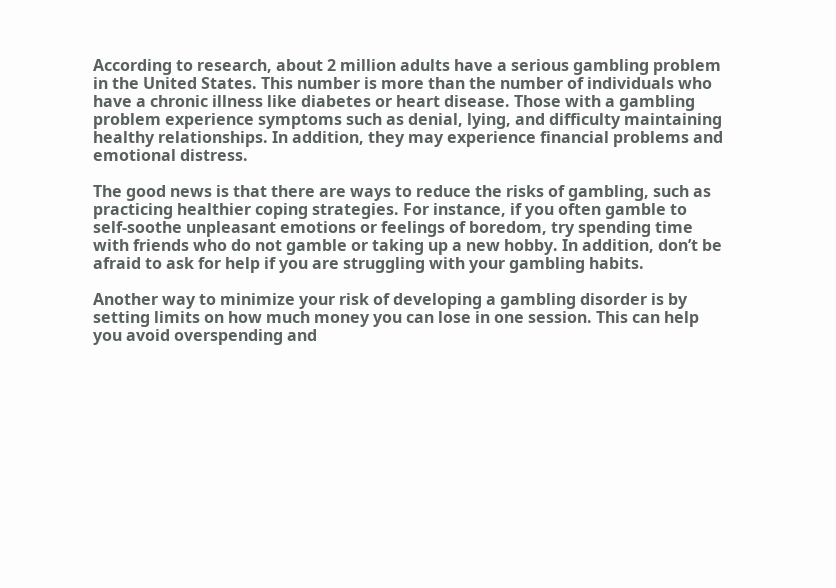According to research, about 2 million adults have a serious gambling problem in the United States. This number is more than the number of individuals who have a chronic illness like diabetes or heart disease. Those with a gambling problem experience symptoms such as denial, lying, and difficulty maintaining healthy relationships. In addition, they may experience financial problems and emotional distress.

The good news is that there are ways to reduce the risks of gambling, such as practicing healthier coping strategies. For instance, if you often gamble to self-soothe unpleasant emotions or feelings of boredom, try spending time with friends who do not gamble or taking up a new hobby. In addition, don’t be afraid to ask for help if you are struggling with your gambling habits.

Another way to minimize your risk of developing a gambling disorder is by setting limits on how much money you can lose in one session. This can help you avoid overspending and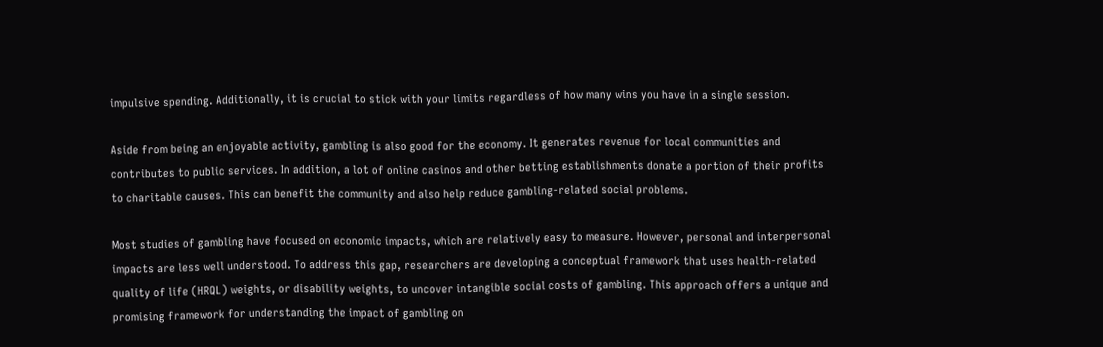impulsive spending. Additionally, it is crucial to stick with your limits regardless of how many wins you have in a single session.

Aside from being an enjoyable activity, gambling is also good for the economy. It generates revenue for local communities and contributes to public services. In addition, a lot of online casinos and other betting establishments donate a portion of their profits to charitable causes. This can benefit the community and also help reduce gambling-related social problems.

Most studies of gambling have focused on economic impacts, which are relatively easy to measure. However, personal and interpersonal impacts are less well understood. To address this gap, researchers are developing a conceptual framework that uses health-related quality of life (HRQL) weights, or disability weights, to uncover intangible social costs of gambling. This approach offers a unique and promising framework for understanding the impact of gambling on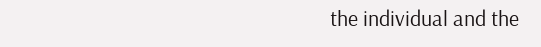the individual and the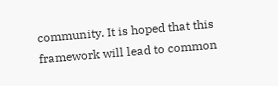community. It is hoped that this framework will lead to common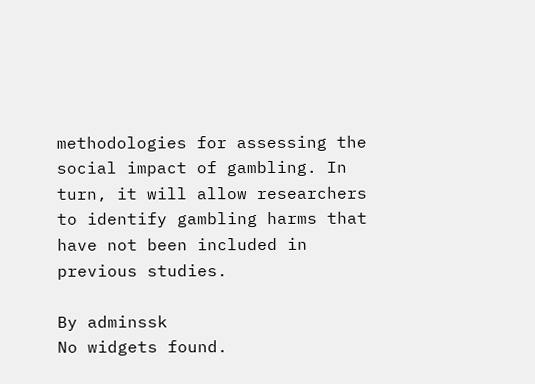methodologies for assessing the social impact of gambling. In turn, it will allow researchers to identify gambling harms that have not been included in previous studies.

By adminssk
No widgets found.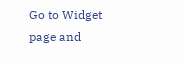Go to Widget page and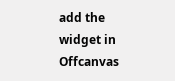add the widget in Offcanvas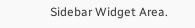Sidebar Widget Area.